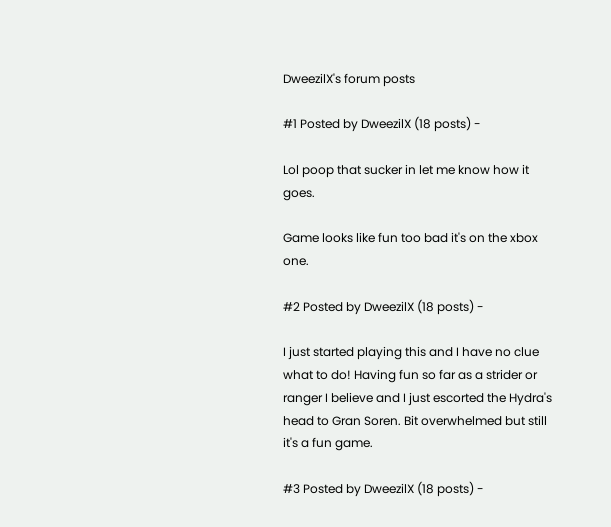DweezilX's forum posts

#1 Posted by DweezilX (18 posts) -

Lol poop that sucker in let me know how it goes.

Game looks like fun too bad it's on the xbox one.

#2 Posted by DweezilX (18 posts) -

I just started playing this and I have no clue what to do! Having fun so far as a strider or ranger I believe and I just escorted the Hydra's head to Gran Soren. Bit overwhelmed but still it's a fun game.

#3 Posted by DweezilX (18 posts) -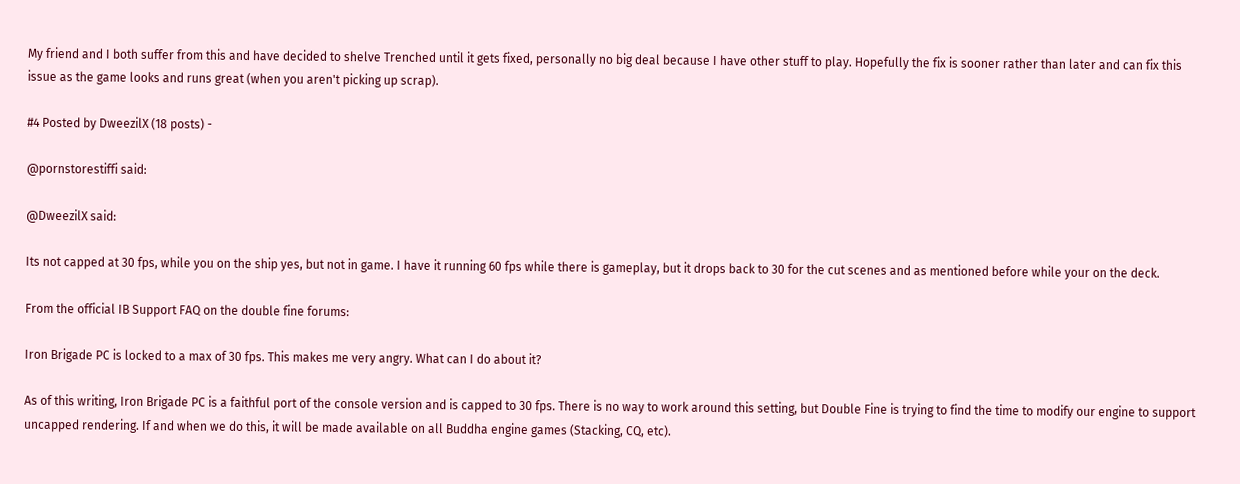My friend and I both suffer from this and have decided to shelve Trenched until it gets fixed, personally no big deal because I have other stuff to play. Hopefully the fix is sooner rather than later and can fix this issue as the game looks and runs great (when you aren't picking up scrap).

#4 Posted by DweezilX (18 posts) -

@pornstorestiffi said:

@DweezilX said:

Its not capped at 30 fps, while you on the ship yes, but not in game. I have it running 60 fps while there is gameplay, but it drops back to 30 for the cut scenes and as mentioned before while your on the deck.

From the official IB Support FAQ on the double fine forums:

Iron Brigade PC is locked to a max of 30 fps. This makes me very angry. What can I do about it?

As of this writing, Iron Brigade PC is a faithful port of the console version and is capped to 30 fps. There is no way to work around this setting, but Double Fine is trying to find the time to modify our engine to support uncapped rendering. If and when we do this, it will be made available on all Buddha engine games (Stacking, CQ, etc).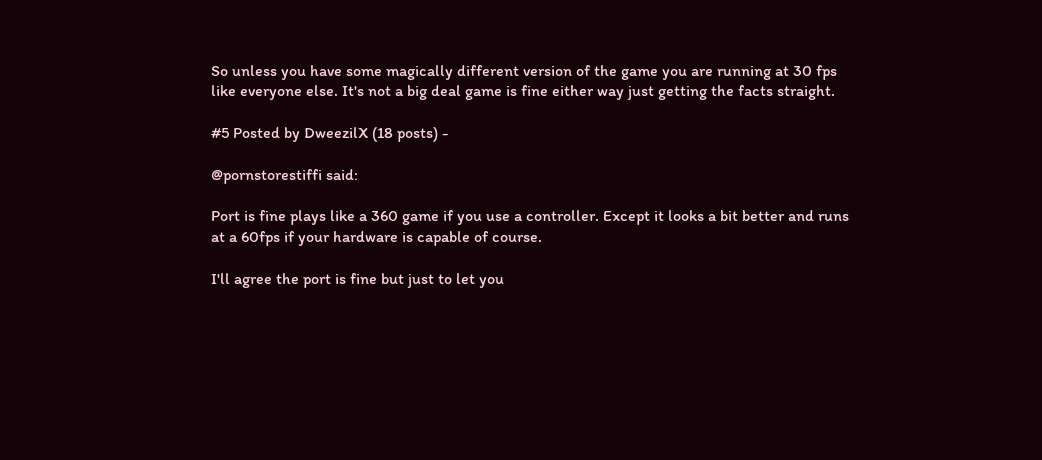So unless you have some magically different version of the game you are running at 30 fps like everyone else. It's not a big deal game is fine either way just getting the facts straight.

#5 Posted by DweezilX (18 posts) -

@pornstorestiffi said:

Port is fine plays like a 360 game if you use a controller. Except it looks a bit better and runs at a 60fps if your hardware is capable of course.

I'll agree the port is fine but just to let you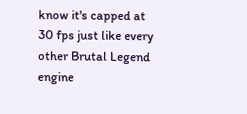know it's capped at 30 fps just like every other Brutal Legend engine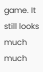game. It still looks much much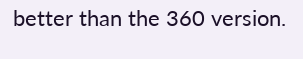better than the 360 version.